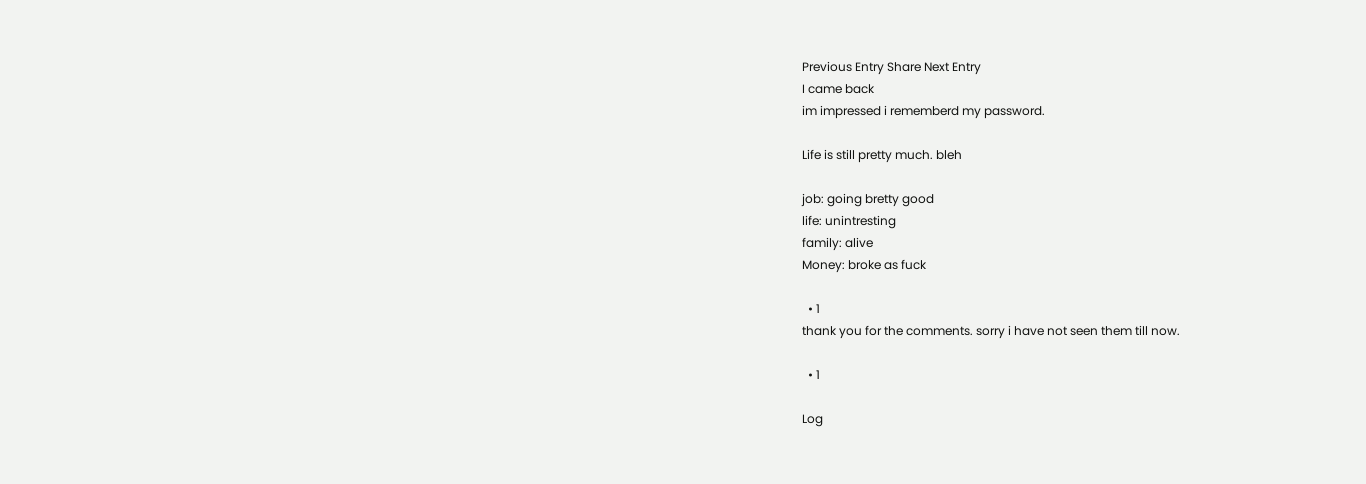Previous Entry Share Next Entry
I came back
im impressed i rememberd my password.

Life is still pretty much. bleh

job: going bretty good
life: unintresting
family: alive
Money: broke as fuck

  • 1
thank you for the comments. sorry i have not seen them till now.

  • 1

Log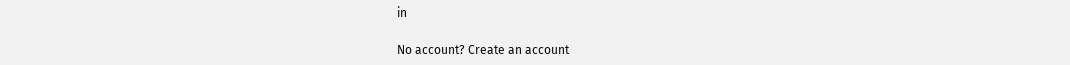in

No account? Create an account